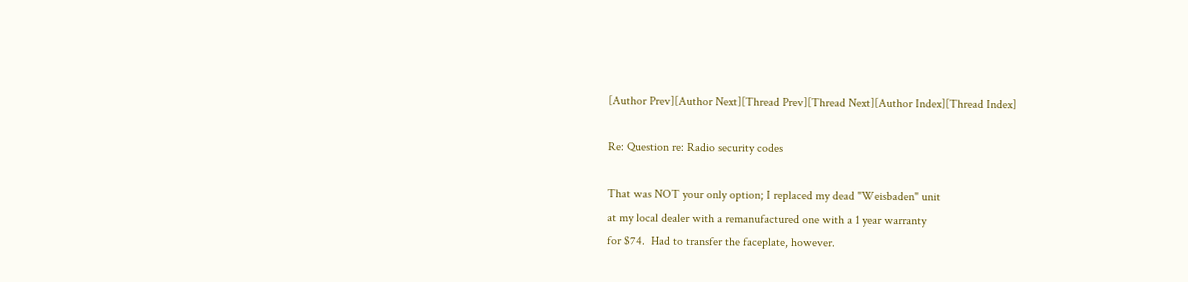[Author Prev][Author Next][Thread Prev][Thread Next][Author Index][Thread Index]

Re: Question re: Radio security codes

That was NOT your only option; I replaced my dead "Weisbaden" unit
at my local dealer with a remanufactured one with a 1 year warranty
for $74.  Had to transfer the faceplate, however.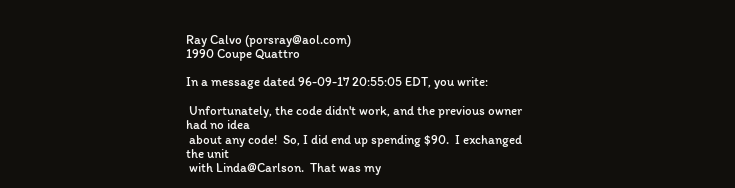Ray Calvo (porsray@aol.com)
1990 Coupe Quattro

In a message dated 96-09-17 20:55:05 EDT, you write:

 Unfortunately, the code didn't work, and the previous owner had no idea
 about any code!  So, I did end up spending $90.  I exchanged the unit
 with Linda@Carlson.  That was my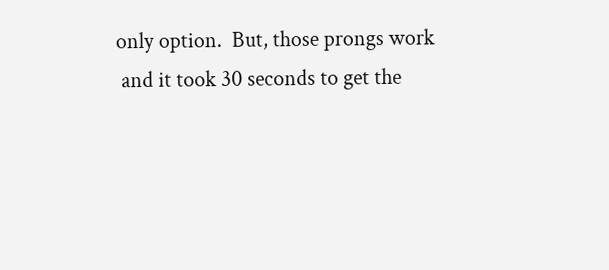only option.  But, those prongs work
 and it took 30 seconds to get the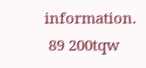information.
 89 200tqw